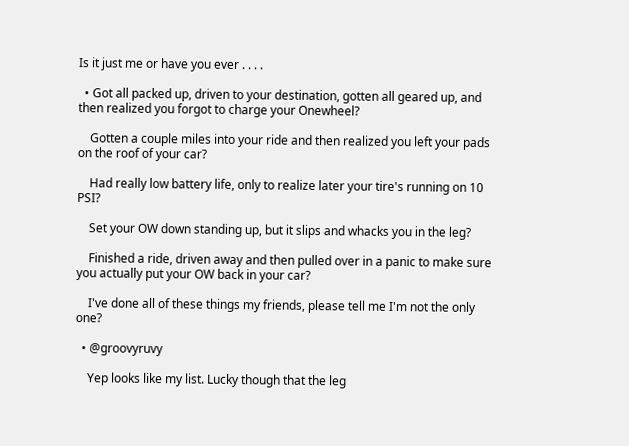Is it just me or have you ever . . . .

  • Got all packed up, driven to your destination, gotten all geared up, and then realized you forgot to charge your Onewheel?

    Gotten a couple miles into your ride and then realized you left your pads on the roof of your car?

    Had really low battery life, only to realize later your tire's running on 10 PSI?

    Set your OW down standing up, but it slips and whacks you in the leg?

    Finished a ride, driven away and then pulled over in a panic to make sure you actually put your OW back in your car?

    I've done all of these things my friends, please tell me I'm not the only one?

  • @groovyruvy

    Yep looks like my list. Lucky though that the leg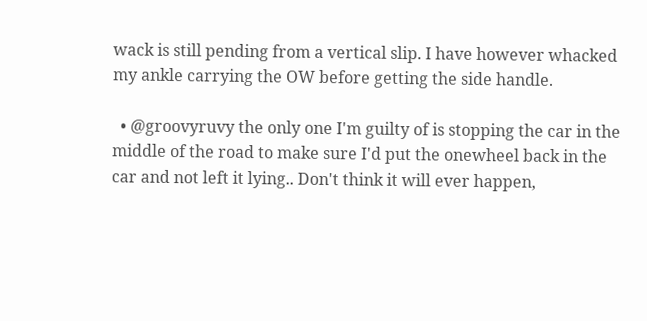wack is still pending from a vertical slip. I have however whacked my ankle carrying the OW before getting the side handle.

  • @groovyruvy the only one I'm guilty of is stopping the car in the middle of the road to make sure I'd put the onewheel back in the car and not left it lying.. Don't think it will ever happen,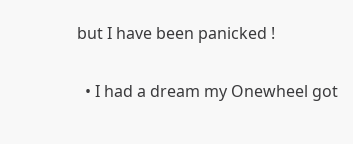but I have been panicked !

  • I had a dream my Onewheel got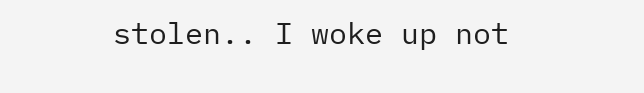stolen.. I woke up not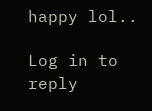happy lol..

Log in to reply